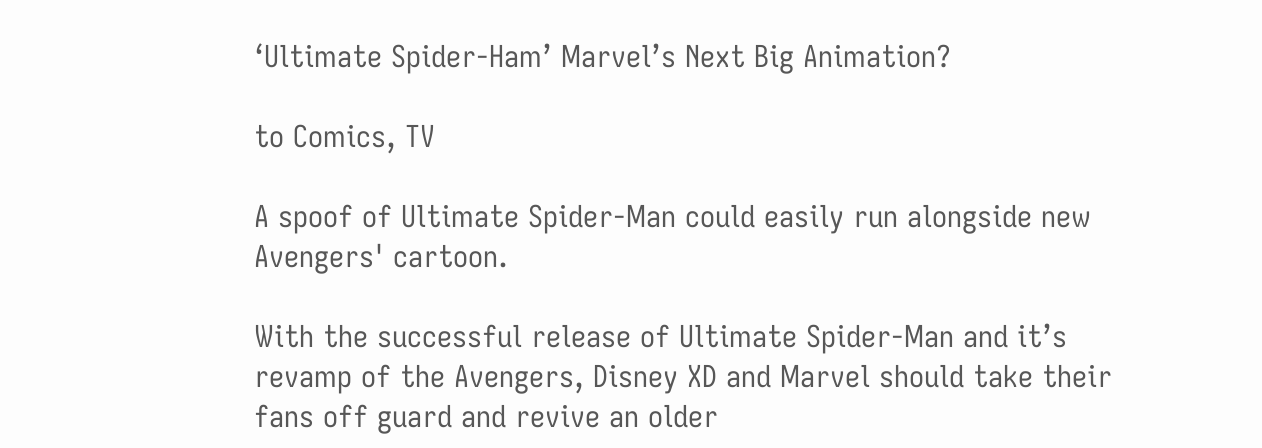‘Ultimate Spider-Ham’ Marvel’s Next Big Animation?

to Comics, TV

A spoof of Ultimate Spider-Man could easily run alongside new Avengers' cartoon.

With the successful release of Ultimate Spider-Man and it’s revamp of the Avengers, Disney XD and Marvel should take their fans off guard and revive an older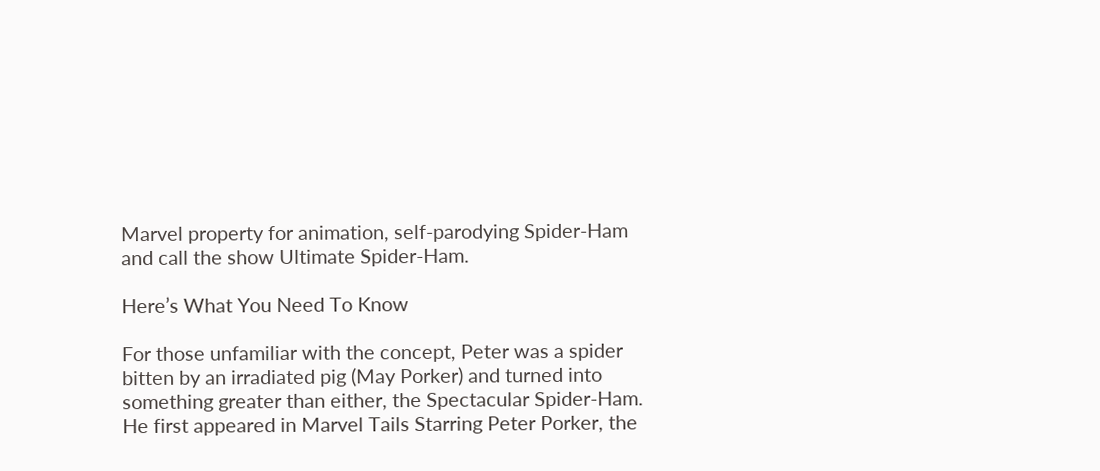Marvel property for animation, self-parodying Spider-Ham and call the show Ultimate Spider-Ham.

Here’s What You Need To Know

For those unfamiliar with the concept, Peter was a spider bitten by an irradiated pig (May Porker) and turned into something greater than either, the Spectacular Spider-Ham.  He first appeared in Marvel Tails Starring Peter Porker, the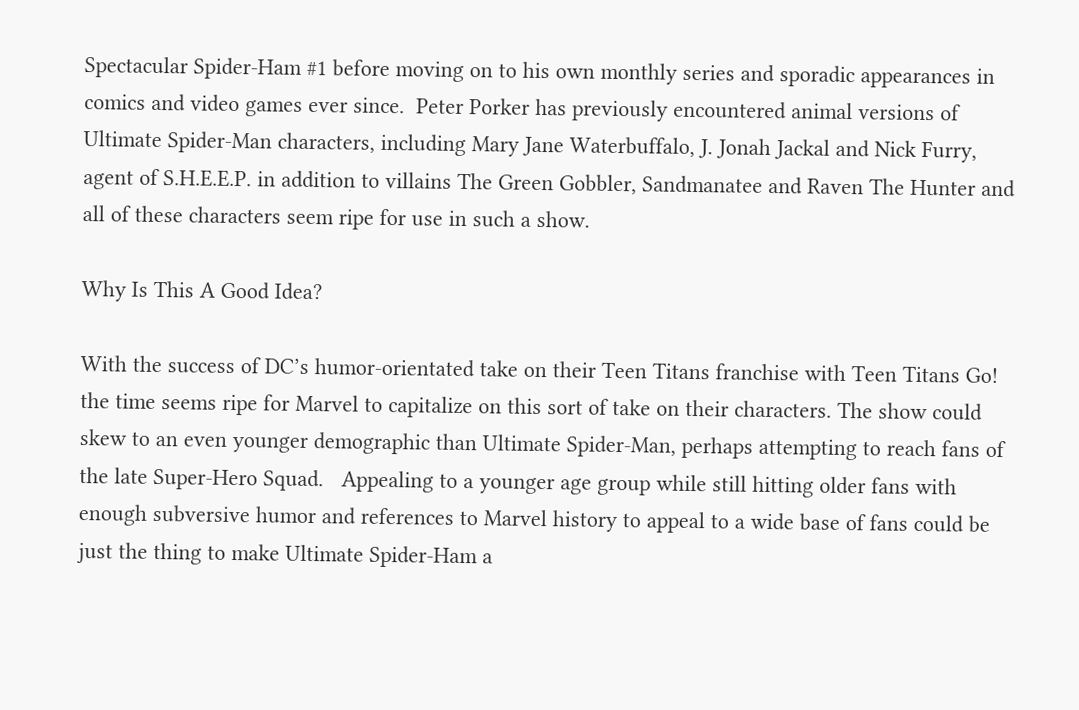Spectacular Spider-Ham #1 before moving on to his own monthly series and sporadic appearances in comics and video games ever since.  Peter Porker has previously encountered animal versions of Ultimate Spider-Man characters, including Mary Jane Waterbuffalo, J. Jonah Jackal and Nick Furry, agent of S.H.E.E.P. in addition to villains The Green Gobbler, Sandmanatee and Raven The Hunter and all of these characters seem ripe for use in such a show.

Why Is This A Good Idea?

With the success of DC’s humor-orientated take on their Teen Titans franchise with Teen Titans Go! the time seems ripe for Marvel to capitalize on this sort of take on their characters. The show could skew to an even younger demographic than Ultimate Spider-Man, perhaps attempting to reach fans of the late Super-Hero Squad.   Appealing to a younger age group while still hitting older fans with enough subversive humor and references to Marvel history to appeal to a wide base of fans could be just the thing to make Ultimate Spider-Ham a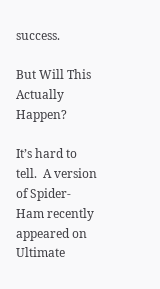success.

But Will This Actually Happen?

It’s hard to tell.  A version of Spider-Ham recently appeared on Ultimate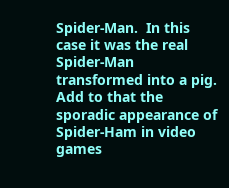Spider-Man.  In this case it was the real Spider-Man transformed into a pig.  Add to that the sporadic appearance of Spider-Ham in video games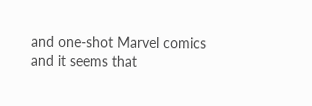and one-shot Marvel comics and it seems that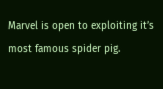Marvel is open to exploiting it’s most famous spider pig.